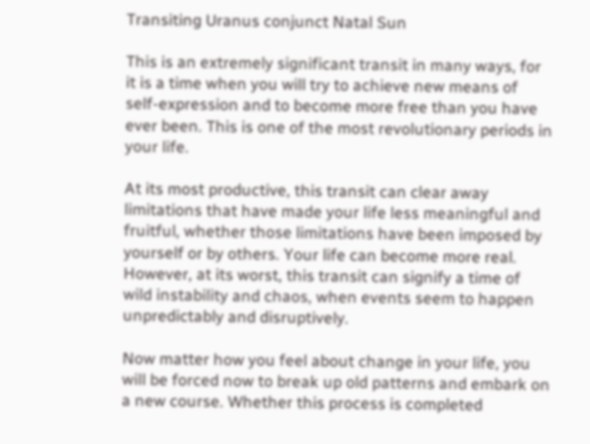Transiting Uranus conjunct Natal Sun

This is an extremely significant transit in many ways, for it is a time when you will try to achieve new means of self-expression and to become more free than you have ever been. This is one of the most revolutionary periods in your life.

At its most productive, this transit can clear away limitations that have made your life less meaningful and fruitful, whether those limitations have been imposed by yourself or by others. Your life can become more real. However, at its worst, this transit can signify a time of wild instability and chaos, when events seem to happen unpredictably and disruptively.

Now matter how you feel about change in your life, you will be forced now to break up old patterns and embark on a new course. Whether this process is completed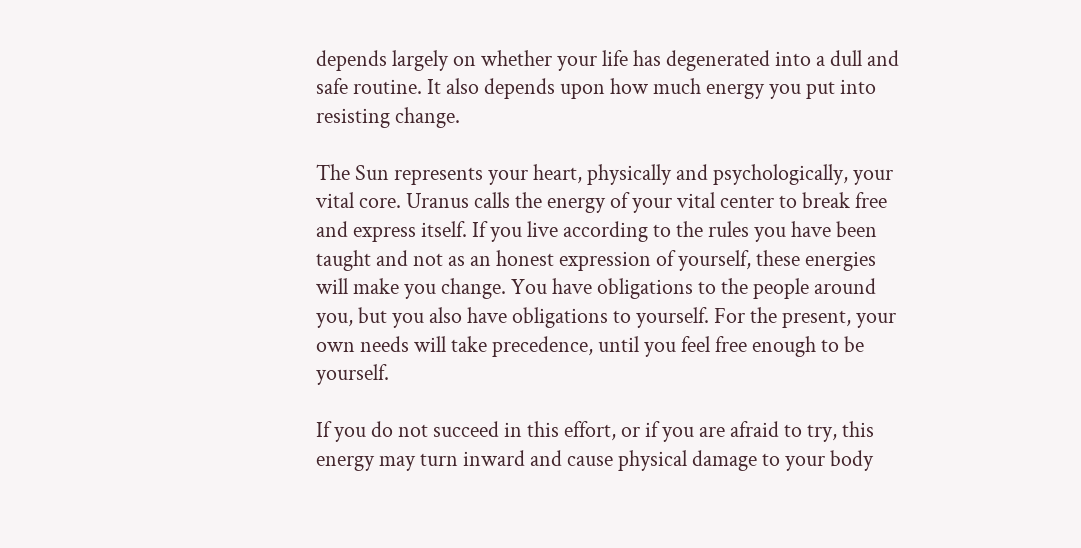depends largely on whether your life has degenerated into a dull and safe routine. It also depends upon how much energy you put into resisting change.

The Sun represents your heart, physically and psychologically, your vital core. Uranus calls the energy of your vital center to break free and express itself. If you live according to the rules you have been taught and not as an honest expression of yourself, these energies will make you change. You have obligations to the people around you, but you also have obligations to yourself. For the present, your own needs will take precedence, until you feel free enough to be yourself.

If you do not succeed in this effort, or if you are afraid to try, this energy may turn inward and cause physical damage to your body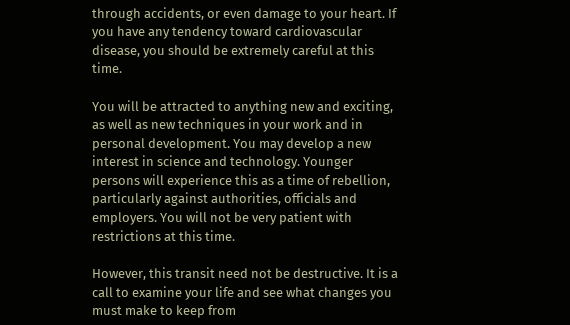through accidents, or even damage to your heart. If you have any tendency toward cardiovascular disease, you should be extremely careful at this time.

You will be attracted to anything new and exciting, as well as new techniques in your work and in personal development. You may develop a new interest in science and technology. Younger persons will experience this as a time of rebellion, particularly against authorities, officials and employers. You will not be very patient with restrictions at this time.

However, this transit need not be destructive. It is a call to examine your life and see what changes you must make to keep from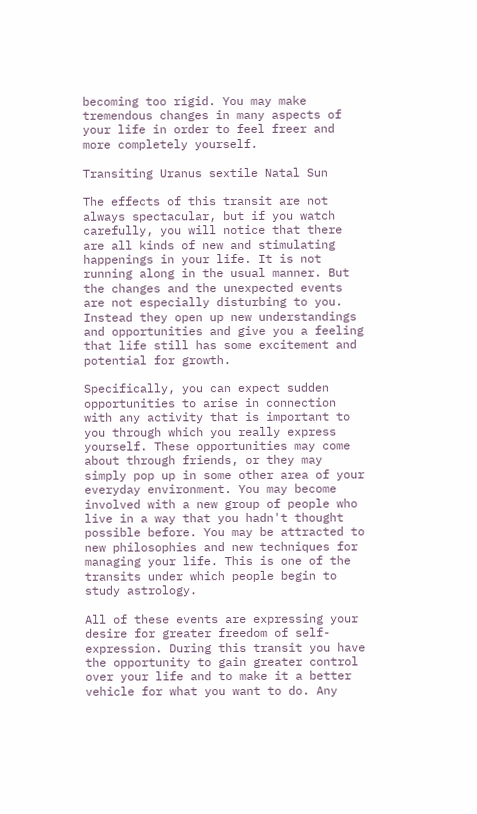becoming too rigid. You may make tremendous changes in many aspects of your life in order to feel freer and more completely yourself.

Transiting Uranus sextile Natal Sun

The effects of this transit are not always spectacular, but if you watch carefully, you will notice that there are all kinds of new and stimulating happenings in your life. It is not running along in the usual manner. But the changes and the unexpected events are not especially disturbing to you. Instead they open up new understandings and opportunities and give you a feeling that life still has some excitement and potential for growth.

Specifically, you can expect sudden opportunities to arise in connection with any activity that is important to you through which you really express yourself. These opportunities may come about through friends, or they may simply pop up in some other area of your everyday environment. You may become involved with a new group of people who live in a way that you hadn't thought possible before. You may be attracted to new philosophies and new techniques for managing your life. This is one of the transits under which people begin to study astrology.

All of these events are expressing your desire for greater freedom of self-expression. During this transit you have the opportunity to gain greater control over your life and to make it a better vehicle for what you want to do. Any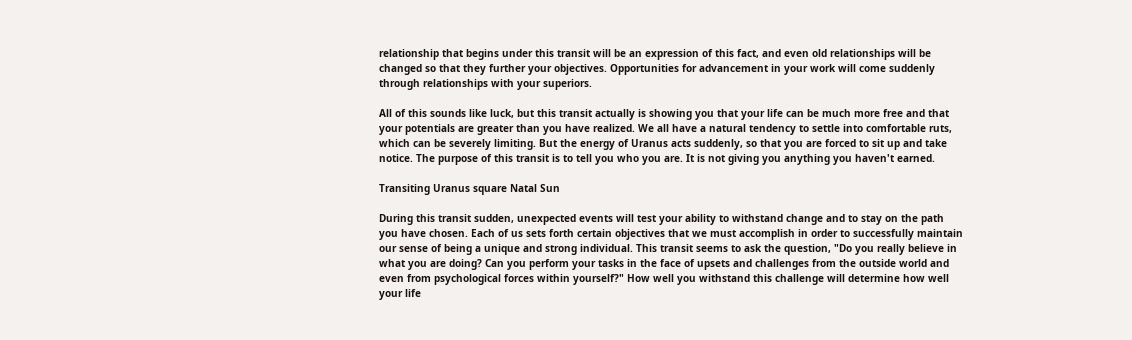relationship that begins under this transit will be an expression of this fact, and even old relationships will be changed so that they further your objectives. Opportunities for advancement in your work will come suddenly through relationships with your superiors.

All of this sounds like luck, but this transit actually is showing you that your life can be much more free and that your potentials are greater than you have realized. We all have a natural tendency to settle into comfortable ruts, which can be severely limiting. But the energy of Uranus acts suddenly, so that you are forced to sit up and take notice. The purpose of this transit is to tell you who you are. It is not giving you anything you haven't earned.

Transiting Uranus square Natal Sun

During this transit sudden, unexpected events will test your ability to withstand change and to stay on the path you have chosen. Each of us sets forth certain objectives that we must accomplish in order to successfully maintain our sense of being a unique and strong individual. This transit seems to ask the question, "Do you really believe in what you are doing? Can you perform your tasks in the face of upsets and challenges from the outside world and even from psychological forces within yourself?" How well you withstand this challenge will determine how well your life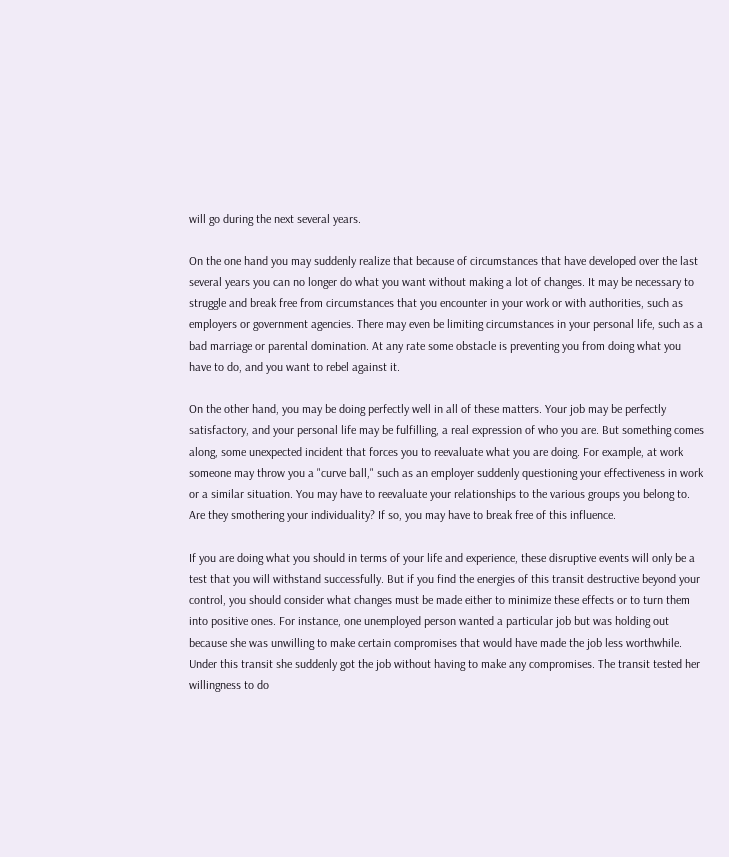will go during the next several years.

On the one hand you may suddenly realize that because of circumstances that have developed over the last several years you can no longer do what you want without making a lot of changes. It may be necessary to struggle and break free from circumstances that you encounter in your work or with authorities, such as employers or government agencies. There may even be limiting circumstances in your personal life, such as a bad marriage or parental domination. At any rate some obstacle is preventing you from doing what you have to do, and you want to rebel against it.

On the other hand, you may be doing perfectly well in all of these matters. Your job may be perfectly satisfactory, and your personal life may be fulfilling, a real expression of who you are. But something comes along, some unexpected incident that forces you to reevaluate what you are doing. For example, at work someone may throw you a "curve ball," such as an employer suddenly questioning your effectiveness in work or a similar situation. You may have to reevaluate your relationships to the various groups you belong to. Are they smothering your individuality? If so, you may have to break free of this influence.

If you are doing what you should in terms of your life and experience, these disruptive events will only be a test that you will withstand successfully. But if you find the energies of this transit destructive beyond your control, you should consider what changes must be made either to minimize these effects or to turn them into positive ones. For instance, one unemployed person wanted a particular job but was holding out because she was unwilling to make certain compromises that would have made the job less worthwhile. Under this transit she suddenly got the job without having to make any compromises. The transit tested her willingness to do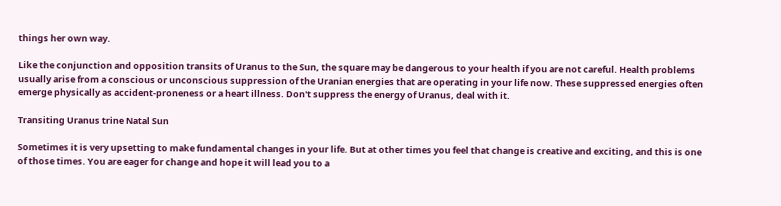things her own way.

Like the conjunction and opposition transits of Uranus to the Sun, the square may be dangerous to your health if you are not careful. Health problems usually arise from a conscious or unconscious suppression of the Uranian energies that are operating in your life now. These suppressed energies often emerge physically as accident-proneness or a heart illness. Don't suppress the energy of Uranus, deal with it.

Transiting Uranus trine Natal Sun

Sometimes it is very upsetting to make fundamental changes in your life. But at other times you feel that change is creative and exciting, and this is one of those times. You are eager for change and hope it will lead you to a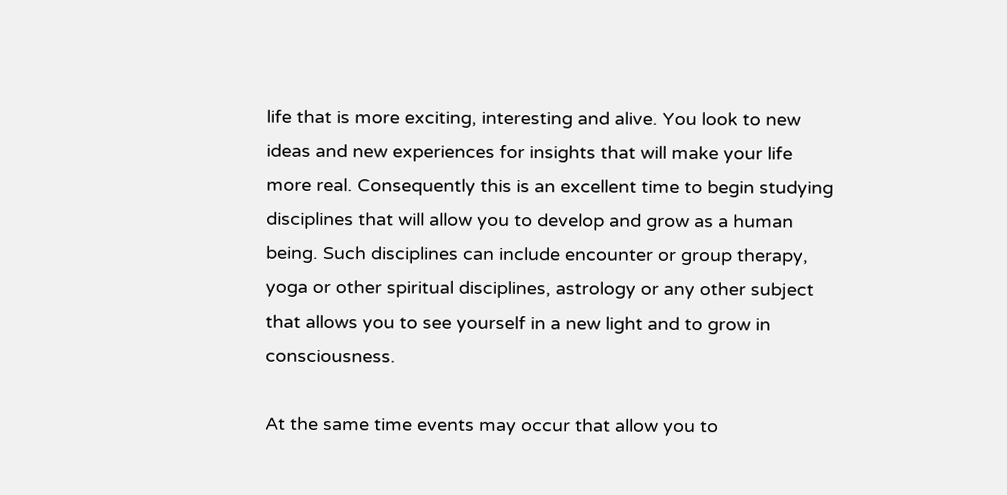life that is more exciting, interesting and alive. You look to new ideas and new experiences for insights that will make your life more real. Consequently this is an excellent time to begin studying disciplines that will allow you to develop and grow as a human being. Such disciplines can include encounter or group therapy, yoga or other spiritual disciplines, astrology or any other subject that allows you to see yourself in a new light and to grow in consciousness.

At the same time events may occur that allow you to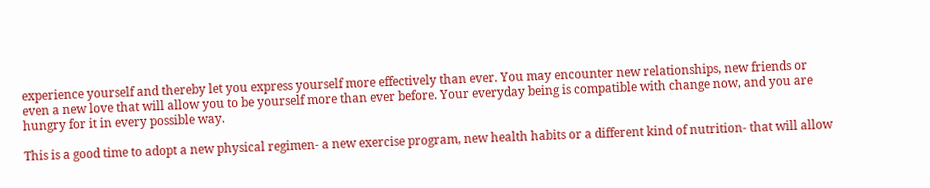experience yourself and thereby let you express yourself more effectively than ever. You may encounter new relationships, new friends or even a new love that will allow you to be yourself more than ever before. Your everyday being is compatible with change now, and you are hungry for it in every possible way.

This is a good time to adopt a new physical regimen- a new exercise program, new health habits or a different kind of nutrition- that will allow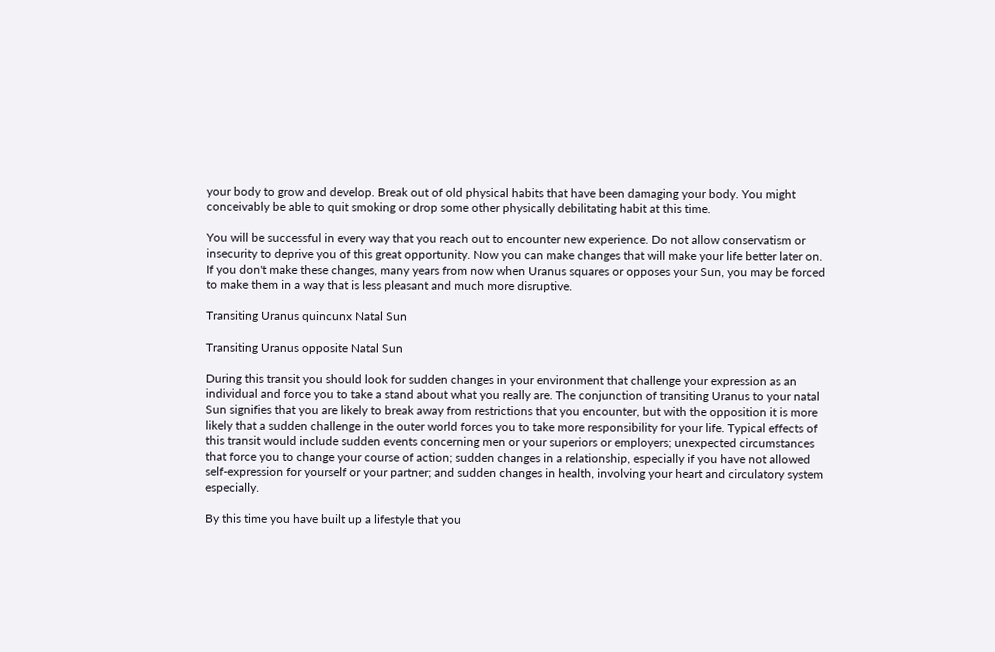your body to grow and develop. Break out of old physical habits that have been damaging your body. You might conceivably be able to quit smoking or drop some other physically debilitating habit at this time.

You will be successful in every way that you reach out to encounter new experience. Do not allow conservatism or insecurity to deprive you of this great opportunity. Now you can make changes that will make your life better later on. If you don't make these changes, many years from now when Uranus squares or opposes your Sun, you may be forced to make them in a way that is less pleasant and much more disruptive.

Transiting Uranus quincunx Natal Sun

Transiting Uranus opposite Natal Sun

During this transit you should look for sudden changes in your environment that challenge your expression as an individual and force you to take a stand about what you really are. The conjunction of transiting Uranus to your natal Sun signifies that you are likely to break away from restrictions that you encounter, but with the opposition it is more likely that a sudden challenge in the outer world forces you to take more responsibility for your life. Typical effects of this transit would include sudden events concerning men or your superiors or employers; unexpected circumstances that force you to change your course of action; sudden changes in a relationship, especially if you have not allowed self-expression for yourself or your partner; and sudden changes in health, involving your heart and circulatory system especially.

By this time you have built up a lifestyle that you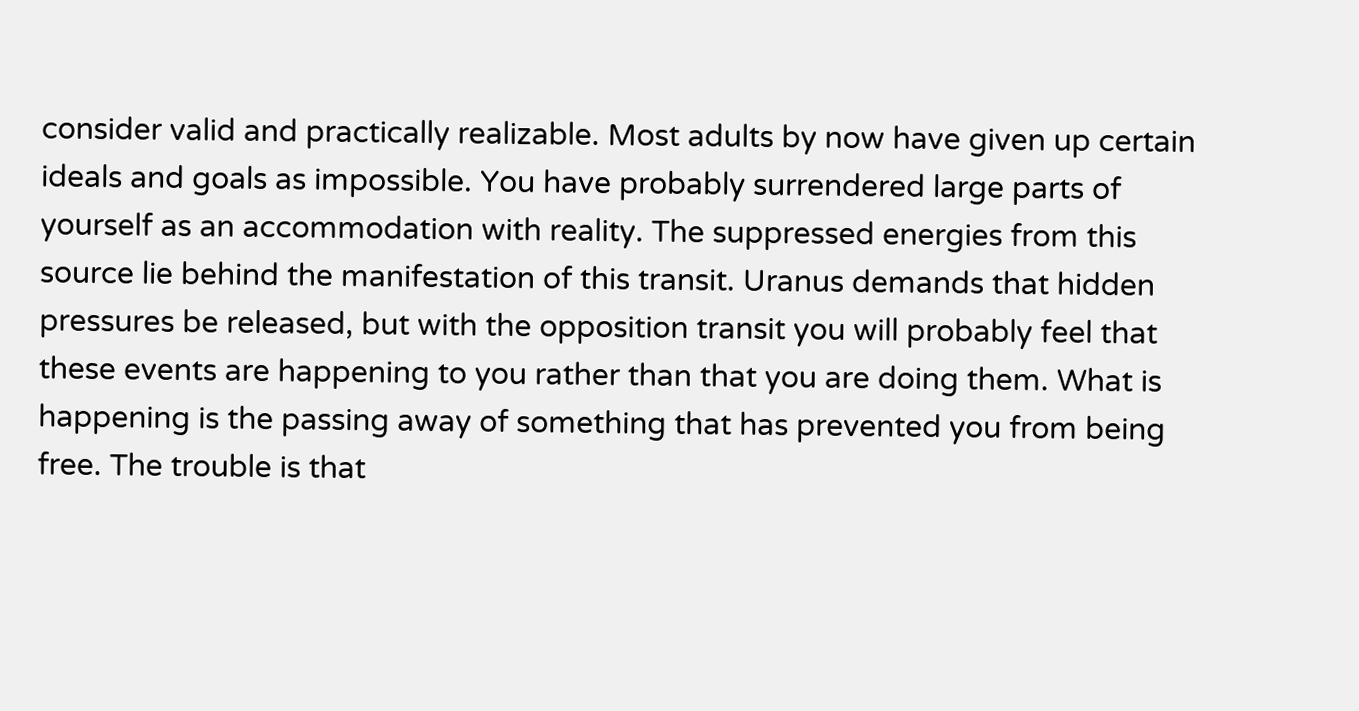consider valid and practically realizable. Most adults by now have given up certain ideals and goals as impossible. You have probably surrendered large parts of yourself as an accommodation with reality. The suppressed energies from this source lie behind the manifestation of this transit. Uranus demands that hidden pressures be released, but with the opposition transit you will probably feel that these events are happening to you rather than that you are doing them. What is happening is the passing away of something that has prevented you from being free. The trouble is that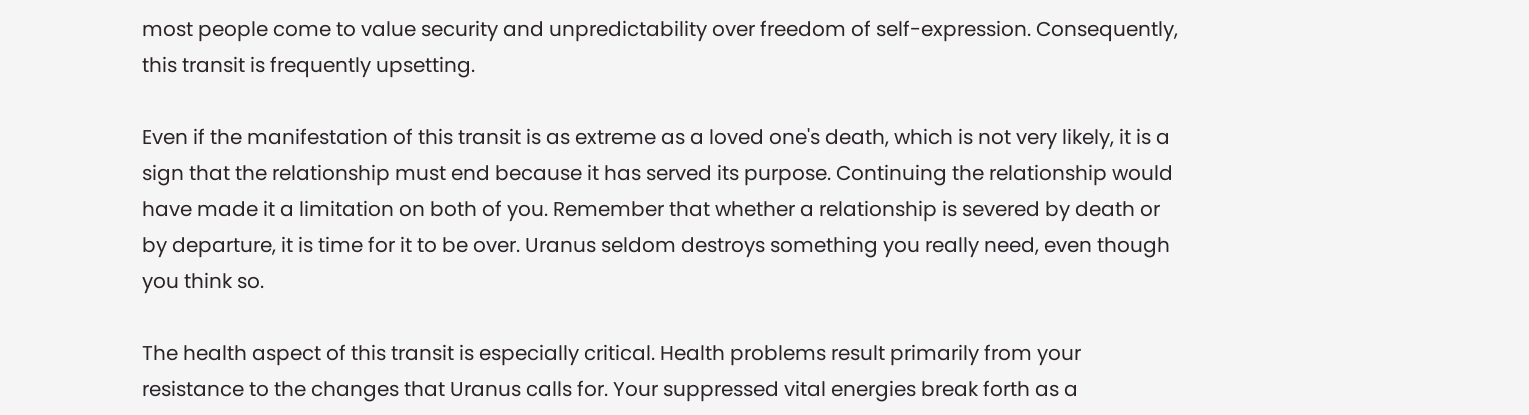most people come to value security and unpredictability over freedom of self-expression. Consequently, this transit is frequently upsetting.

Even if the manifestation of this transit is as extreme as a loved one's death, which is not very likely, it is a sign that the relationship must end because it has served its purpose. Continuing the relationship would have made it a limitation on both of you. Remember that whether a relationship is severed by death or by departure, it is time for it to be over. Uranus seldom destroys something you really need, even though you think so.

The health aspect of this transit is especially critical. Health problems result primarily from your resistance to the changes that Uranus calls for. Your suppressed vital energies break forth as a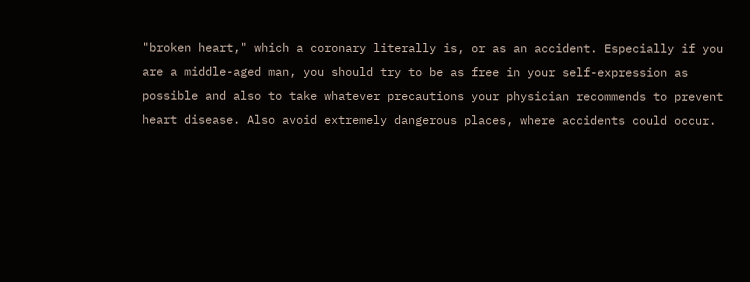"broken heart," which a coronary literally is, or as an accident. Especially if you are a middle-aged man, you should try to be as free in your self-expression as possible and also to take whatever precautions your physician recommends to prevent heart disease. Also avoid extremely dangerous places, where accidents could occur.